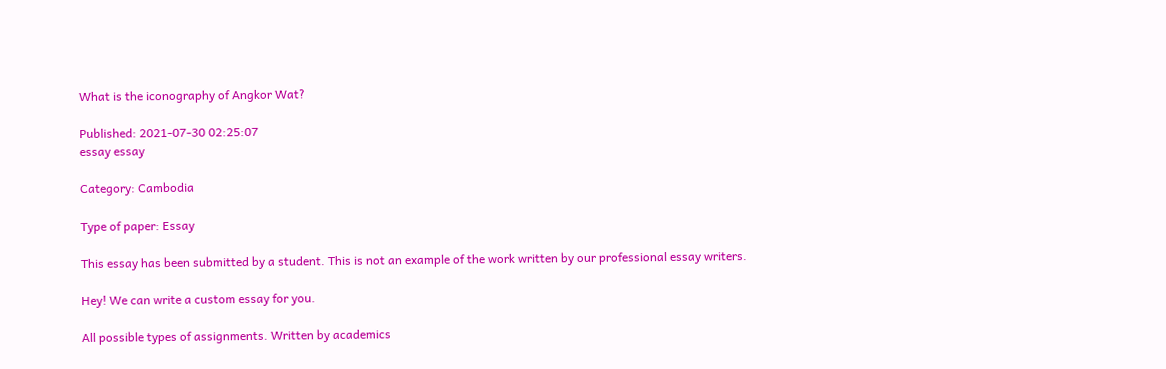What is the iconography of Angkor Wat?

Published: 2021-07-30 02:25:07
essay essay

Category: Cambodia

Type of paper: Essay

This essay has been submitted by a student. This is not an example of the work written by our professional essay writers.

Hey! We can write a custom essay for you.

All possible types of assignments. Written by academics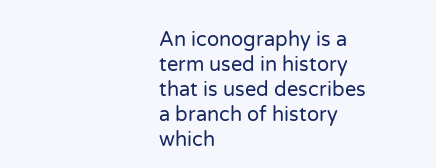An iconography is a term used in history that is used describes a branch of history which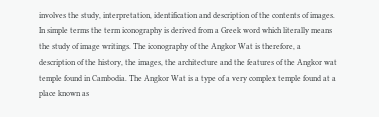involves the study, interpretation, identification and description of the contents of images. In simple terms the term iconography is derived from a Greek word which literally means the study of image writings. The iconography of the Angkor Wat is therefore, a description of the history, the images, the architecture and the features of the Angkor wat temple found in Cambodia. The Angkor Wat is a type of a very complex temple found at a place known as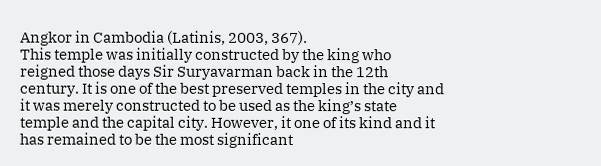Angkor in Cambodia (Latinis, 2003, 367).
This temple was initially constructed by the king who reigned those days Sir Suryavarman back in the 12th century. It is one of the best preserved temples in the city and it was merely constructed to be used as the king’s state temple and the capital city. However, it one of its kind and it has remained to be the most significant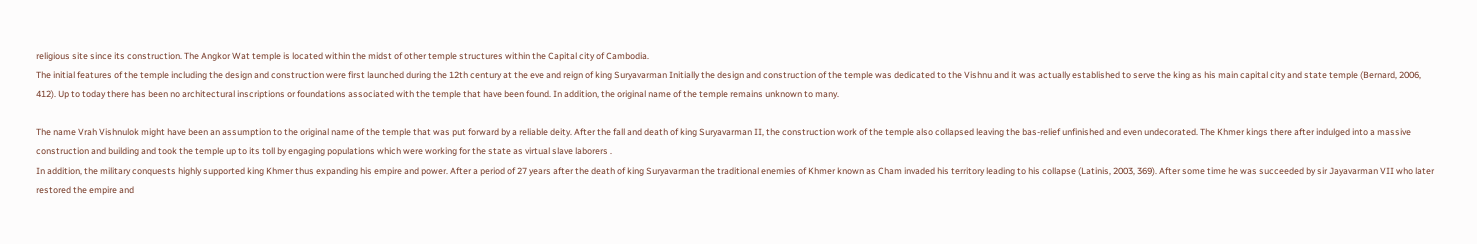religious site since its construction. The Angkor Wat temple is located within the midst of other temple structures within the Capital city of Cambodia.
The initial features of the temple including the design and construction were first launched during the 12th century at the eve and reign of king Suryavarman Initially the design and construction of the temple was dedicated to the Vishnu and it was actually established to serve the king as his main capital city and state temple (Bernard, 2006, 412). Up to today there has been no architectural inscriptions or foundations associated with the temple that have been found. In addition, the original name of the temple remains unknown to many.

The name Vrah Vishnulok might have been an assumption to the original name of the temple that was put forward by a reliable deity. After the fall and death of king Suryavarman II, the construction work of the temple also collapsed leaving the bas-relief unfinished and even undecorated. The Khmer kings there after indulged into a massive construction and building and took the temple up to its toll by engaging populations which were working for the state as virtual slave laborers .
In addition, the military conquests highly supported king Khmer thus expanding his empire and power. After a period of 27 years after the death of king Suryavarman the traditional enemies of Khmer known as Cham invaded his territory leading to his collapse (Latinis, 2003, 369). After some time he was succeeded by sir Jayavarman VII who later restored the empire and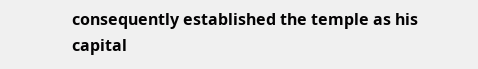consequently established the temple as his capital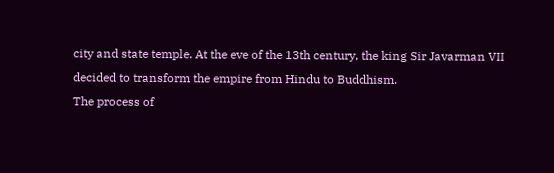city and state temple. At the eve of the 13th century, the king Sir Javarman VII decided to transform the empire from Hindu to Buddhism.
The process of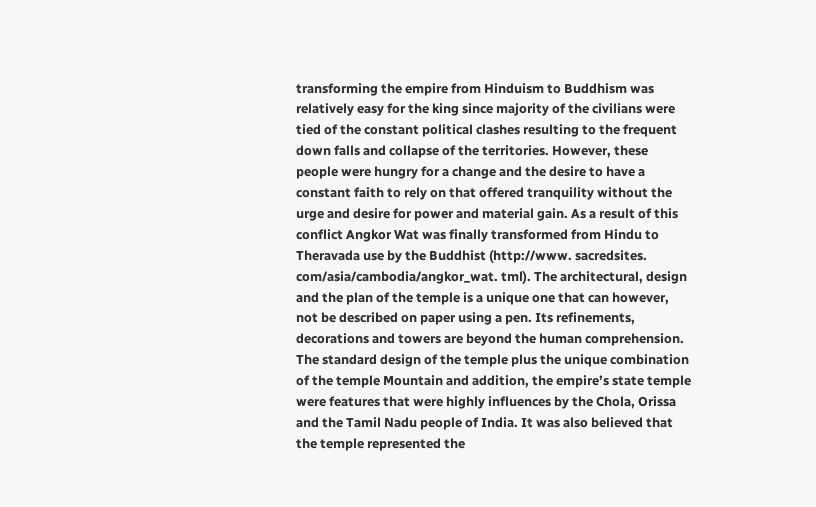transforming the empire from Hinduism to Buddhism was relatively easy for the king since majority of the civilians were tied of the constant political clashes resulting to the frequent down falls and collapse of the territories. However, these people were hungry for a change and the desire to have a constant faith to rely on that offered tranquility without the urge and desire for power and material gain. As a result of this conflict Angkor Wat was finally transformed from Hindu to Theravada use by the Buddhist (http://www. sacredsites. com/asia/cambodia/angkor_wat. tml). The architectural, design and the plan of the temple is a unique one that can however, not be described on paper using a pen. Its refinements, decorations and towers are beyond the human comprehension. The standard design of the temple plus the unique combination of the temple Mountain and addition, the empire’s state temple were features that were highly influences by the Chola, Orissa and the Tamil Nadu people of India. It was also believed that the temple represented the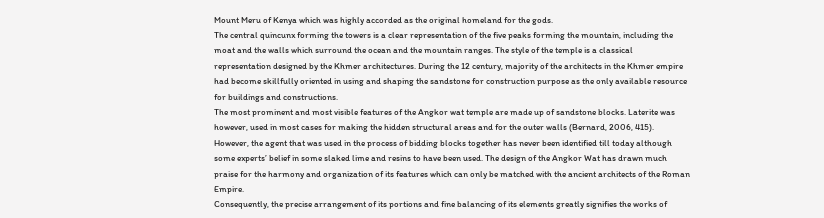Mount Meru of Kenya which was highly accorded as the original homeland for the gods.
The central quincunx forming the towers is a clear representation of the five peaks forming the mountain, including the moat and the walls which surround the ocean and the mountain ranges. The style of the temple is a classical representation designed by the Khmer architectures. During the 12 century, majority of the architects in the Khmer empire had become skillfully oriented in using and shaping the sandstone for construction purpose as the only available resource for buildings and constructions.
The most prominent and most visible features of the Angkor wat temple are made up of sandstone blocks. Laterite was however, used in most cases for making the hidden structural areas and for the outer walls (Bernard, 2006, 415). However, the agent that was used in the process of bidding blocks together has never been identified till today although some experts’ belief in some slaked lime and resins to have been used. The design of the Angkor Wat has drawn much praise for the harmony and organization of its features which can only be matched with the ancient architects of the Roman Empire.
Consequently, the precise arrangement of its portions and fine balancing of its elements greatly signifies the works of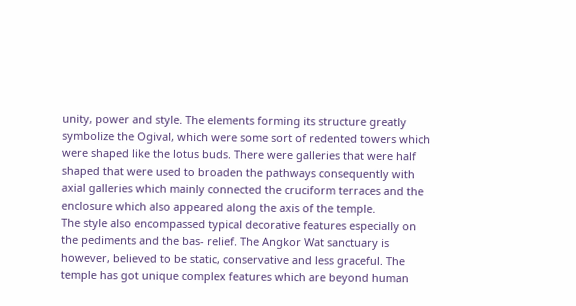unity, power and style. The elements forming its structure greatly symbolize the Ogival, which were some sort of redented towers which were shaped like the lotus buds. There were galleries that were half shaped that were used to broaden the pathways consequently with axial galleries which mainly connected the cruciform terraces and the enclosure which also appeared along the axis of the temple.
The style also encompassed typical decorative features especially on the pediments and the bas- relief. The Angkor Wat sanctuary is however, believed to be static, conservative and less graceful. The temple has got unique complex features which are beyond human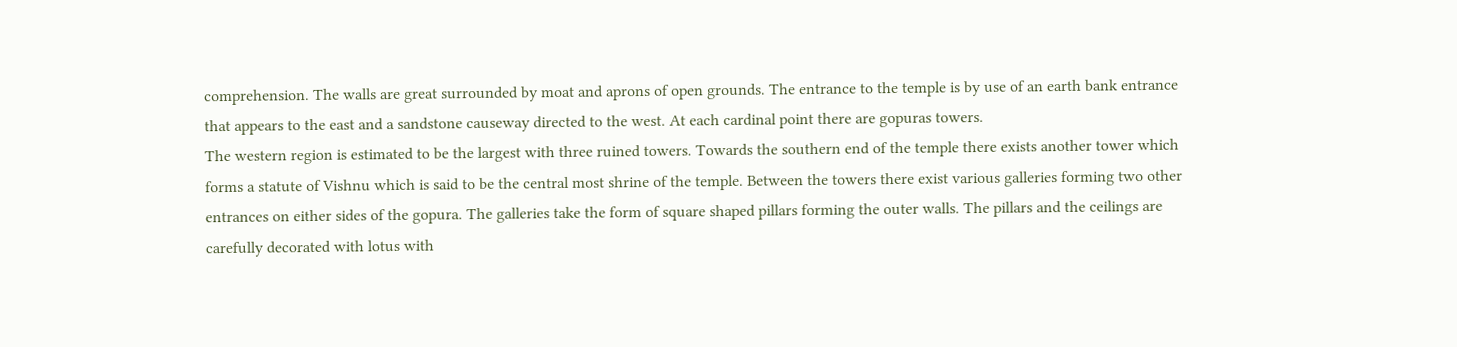comprehension. The walls are great surrounded by moat and aprons of open grounds. The entrance to the temple is by use of an earth bank entrance that appears to the east and a sandstone causeway directed to the west. At each cardinal point there are gopuras towers.
The western region is estimated to be the largest with three ruined towers. Towards the southern end of the temple there exists another tower which forms a statute of Vishnu which is said to be the central most shrine of the temple. Between the towers there exist various galleries forming two other entrances on either sides of the gopura. The galleries take the form of square shaped pillars forming the outer walls. The pillars and the ceilings are carefully decorated with lotus with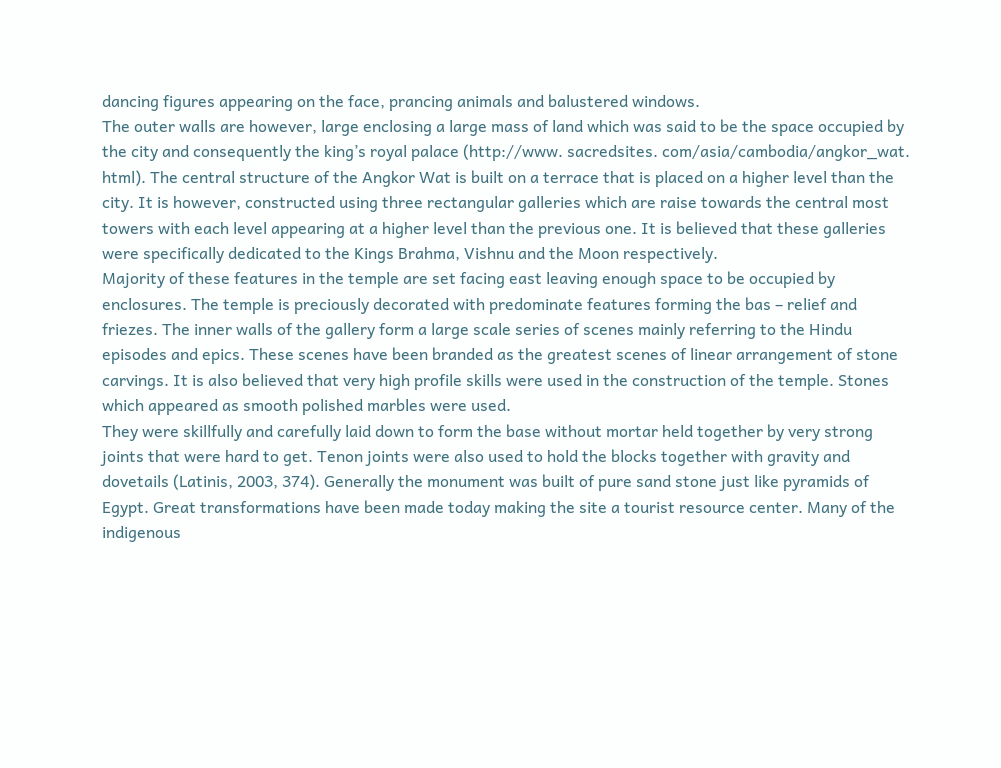dancing figures appearing on the face, prancing animals and balustered windows.
The outer walls are however, large enclosing a large mass of land which was said to be the space occupied by the city and consequently the king’s royal palace (http://www. sacredsites. com/asia/cambodia/angkor_wat. html). The central structure of the Angkor Wat is built on a terrace that is placed on a higher level than the city. It is however, constructed using three rectangular galleries which are raise towards the central most towers with each level appearing at a higher level than the previous one. It is believed that these galleries were specifically dedicated to the Kings Brahma, Vishnu and the Moon respectively.
Majority of these features in the temple are set facing east leaving enough space to be occupied by enclosures. The temple is preciously decorated with predominate features forming the bas – relief and friezes. The inner walls of the gallery form a large scale series of scenes mainly referring to the Hindu episodes and epics. These scenes have been branded as the greatest scenes of linear arrangement of stone carvings. It is also believed that very high profile skills were used in the construction of the temple. Stones which appeared as smooth polished marbles were used.
They were skillfully and carefully laid down to form the base without mortar held together by very strong joints that were hard to get. Tenon joints were also used to hold the blocks together with gravity and dovetails (Latinis, 2003, 374). Generally the monument was built of pure sand stone just like pyramids of Egypt. Great transformations have been made today making the site a tourist resource center. Many of the indigenous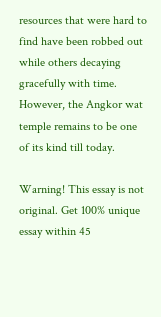resources that were hard to find have been robbed out while others decaying gracefully with time. However, the Angkor wat temple remains to be one of its kind till today.

Warning! This essay is not original. Get 100% unique essay within 45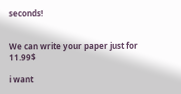seconds!


We can write your paper just for 11.99$

i want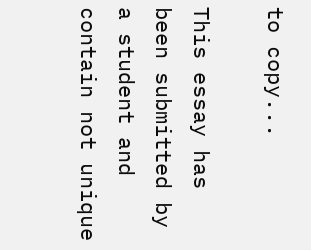to copy...

This essay has been submitted by a student and contain not unique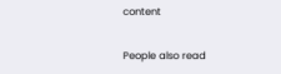content

People also read